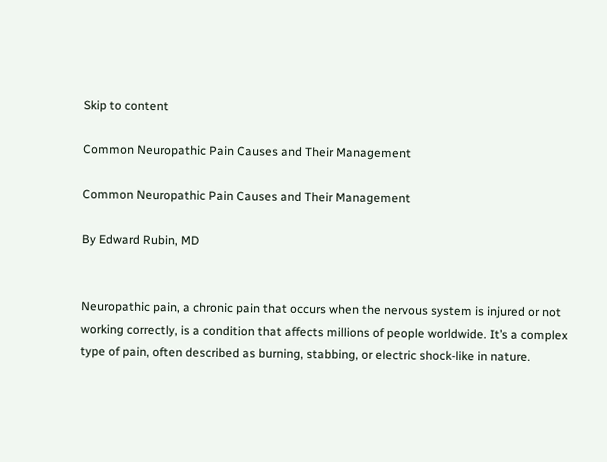Skip to content

Common Neuropathic Pain Causes and Their Management

Common Neuropathic Pain Causes and Their Management

By Edward Rubin, MD


Neuropathic pain, a chronic pain that occurs when the nervous system is injured or not working correctly, is a condition that affects millions of people worldwide. It’s a complex type of pain, often described as burning, stabbing, or electric shock-like in nature.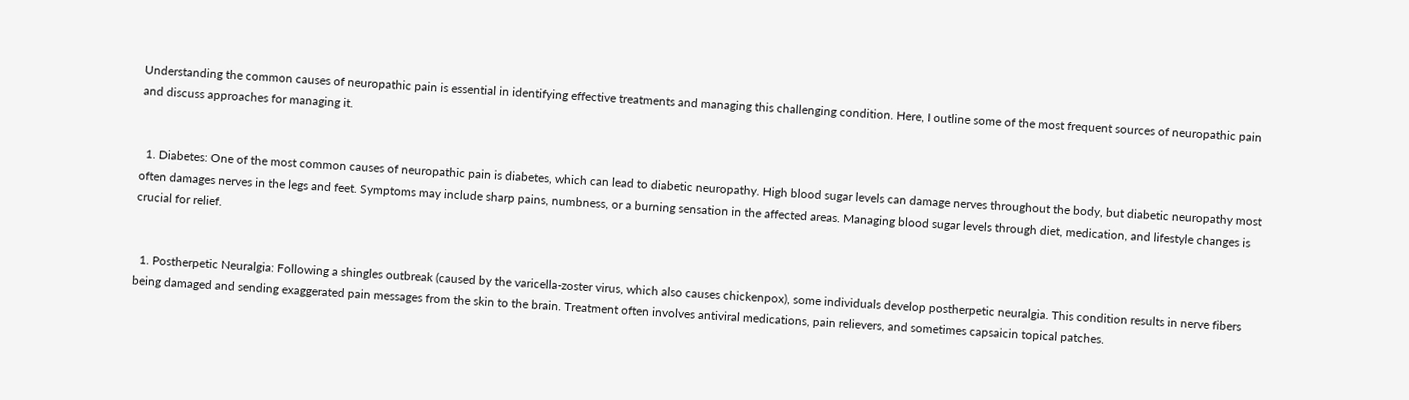Understanding the common causes of neuropathic pain is essential in identifying effective treatments and managing this challenging condition. Here, I outline some of the most frequent sources of neuropathic pain and discuss approaches for managing it.


  1. Diabetes: One of the most common causes of neuropathic pain is diabetes, which can lead to diabetic neuropathy. High blood sugar levels can damage nerves throughout the body, but diabetic neuropathy most often damages nerves in the legs and feet. Symptoms may include sharp pains, numbness, or a burning sensation in the affected areas. Managing blood sugar levels through diet, medication, and lifestyle changes is crucial for relief.


  1. Postherpetic Neuralgia: Following a shingles outbreak (caused by the varicella-zoster virus, which also causes chickenpox), some individuals develop postherpetic neuralgia. This condition results in nerve fibers being damaged and sending exaggerated pain messages from the skin to the brain. Treatment often involves antiviral medications, pain relievers, and sometimes capsaicin topical patches.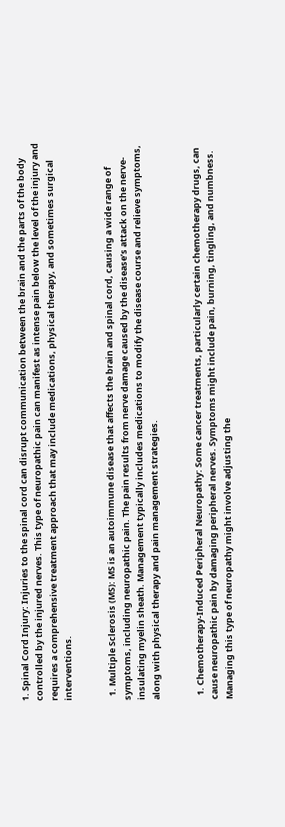1. Spinal Cord Injury: Injuries to the spinal cord can disrupt communication between the brain and the parts of the body controlled by the injured nerves. This type of neuropathic pain can manifest as intense pain below the level of the injury and requires a comprehensive treatment approach that may include medications, physical therapy, and sometimes surgical interventions.


  1. Multiple Sclerosis (MS): MS is an autoimmune disease that affects the brain and spinal cord, causing a wide range of symptoms, including neuropathic pain. The pain results from nerve damage caused by the disease’s attack on the nerve-insulating myelin sheath. Management typically includes medications to modify the disease course and relieve symptoms, along with physical therapy and pain management strategies.


  1. Chemotherapy-Induced Peripheral Neuropathy: Some cancer treatments, particularly certain chemotherapy drugs, can cause neuropathic pain by damaging peripheral nerves. Symptoms might include pain, burning, tingling, and numbness. Managing this type of neuropathy might involve adjusting the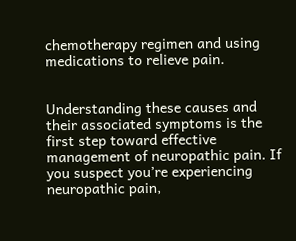chemotherapy regimen and using medications to relieve pain.


Understanding these causes and their associated symptoms is the first step toward effective management of neuropathic pain. If you suspect you’re experiencing neuropathic pain,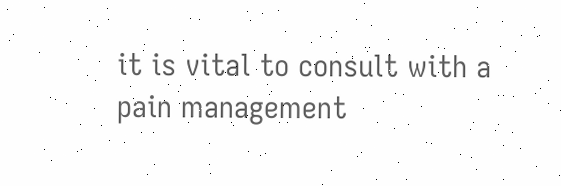it is vital to consult with a pain management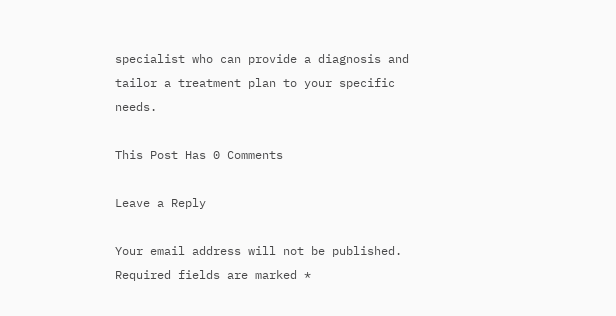specialist who can provide a diagnosis and tailor a treatment plan to your specific needs.

This Post Has 0 Comments

Leave a Reply

Your email address will not be published. Required fields are marked *